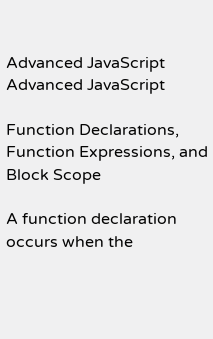Advanced JavaScript Advanced JavaScript

Function Declarations, Function Expressions, and Block Scope

A function declaration occurs when the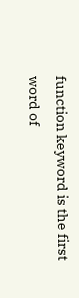function keyword is the first word of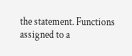the statement. Functions assigned to a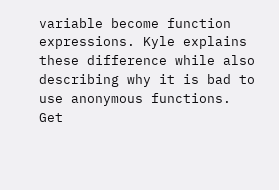variable become function expressions. Kyle explains these difference while also describing why it is bad to use anonymous functions.
Get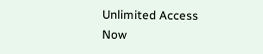Unlimited Access Now